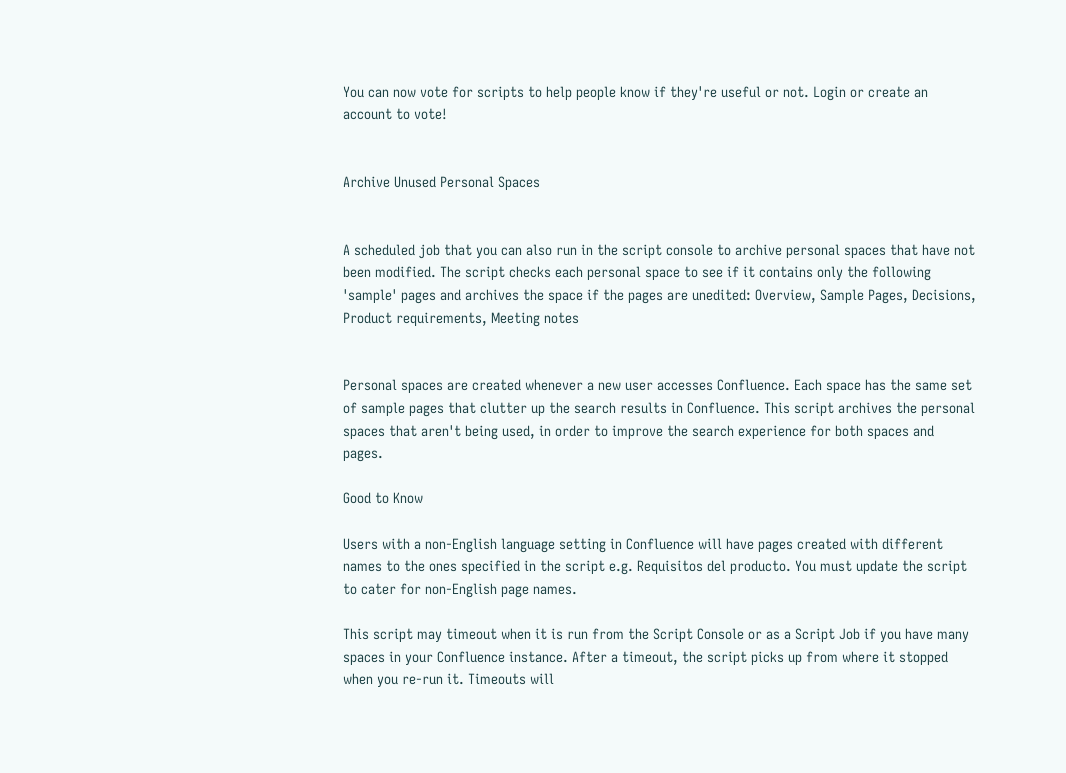You can now vote for scripts to help people know if they're useful or not. Login or create an account to vote!


Archive Unused Personal Spaces


A scheduled job that you can also run in the script console to archive personal spaces that have not been modified. The script checks each personal space to see if it contains only the following 'sample' pages and archives the space if the pages are unedited: Overview, Sample Pages, Decisions, Product requirements, Meeting notes


Personal spaces are created whenever a new user accesses Confluence. Each space has the same set of sample pages that clutter up the search results in Confluence. This script archives the personal spaces that aren't being used, in order to improve the search experience for both spaces and pages.

Good to Know

Users with a non-English language setting in Confluence will have pages created with different names to the ones specified in the script e.g. Requisitos del producto. You must update the script to cater for non-English page names.

This script may timeout when it is run from the Script Console or as a Script Job if you have many spaces in your Confluence instance. After a timeout, the script picks up from where it stopped when you re-run it. Timeouts will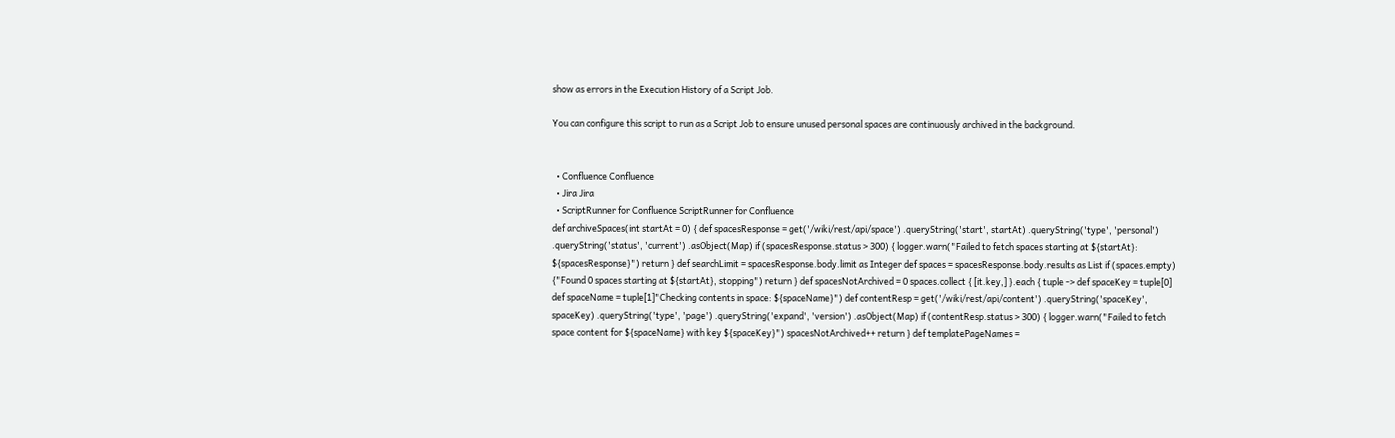show as errors in the Execution History of a Script Job.

You can configure this script to run as a Script Job to ensure unused personal spaces are continuously archived in the background.


  • Confluence Confluence
  • Jira Jira
  • ScriptRunner for Confluence ScriptRunner for Confluence
def archiveSpaces(int startAt = 0) { def spacesResponse = get('/wiki/rest/api/space') .queryString('start', startAt) .queryString('type', 'personal') .queryString('status', 'current') .asObject(Map) if (spacesResponse.status > 300) { logger.warn("Failed to fetch spaces starting at ${startAt}: ${spacesResponse}") return } def searchLimit = spacesResponse.body.limit as Integer def spaces = spacesResponse.body.results as List if (spaces.empty) {"Found 0 spaces starting at ${startAt}, stopping") return } def spacesNotArchived = 0 spaces.collect { [it.key,] }.each { tuple -> def spaceKey = tuple[0] def spaceName = tuple[1]"Checking contents in space: ${spaceName}") def contentResp = get('/wiki/rest/api/content') .queryString('spaceKey', spaceKey) .queryString('type', 'page') .queryString('expand', 'version') .asObject(Map) if (contentResp.status > 300) { logger.warn("Failed to fetch space content for ${spaceName} with key ${spaceKey}") spacesNotArchived++ return } def templatePageNames =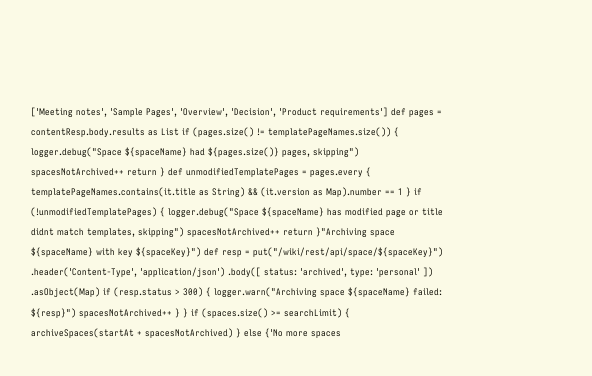['Meeting notes', 'Sample Pages', 'Overview', 'Decision', 'Product requirements'] def pages = contentResp.body.results as List if (pages.size() != templatePageNames.size()) { logger.debug("Space ${spaceName} had ${pages.size()} pages, skipping") spacesNotArchived++ return } def unmodifiedTemplatePages = pages.every { templatePageNames.contains(it.title as String) && (it.version as Map).number == 1 } if (!unmodifiedTemplatePages) { logger.debug("Space ${spaceName} has modified page or title didnt match templates, skipping") spacesNotArchived++ return }"Archiving space ${spaceName} with key ${spaceKey}") def resp = put("/wiki/rest/api/space/${spaceKey}") .header('Content-Type', 'application/json') .body([ status: 'archived', type: 'personal' ]) .asObject(Map) if (resp.status > 300) { logger.warn("Archiving space ${spaceName} failed: ${resp}") spacesNotArchived++ } } if (spaces.size() >= searchLimit) { archiveSpaces(startAt + spacesNotArchived) } else {'No more spaces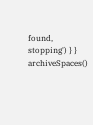found, stopping') } } archiveSpaces()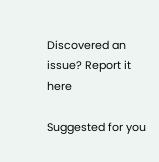Discovered an issue? Report it here

Suggested for you